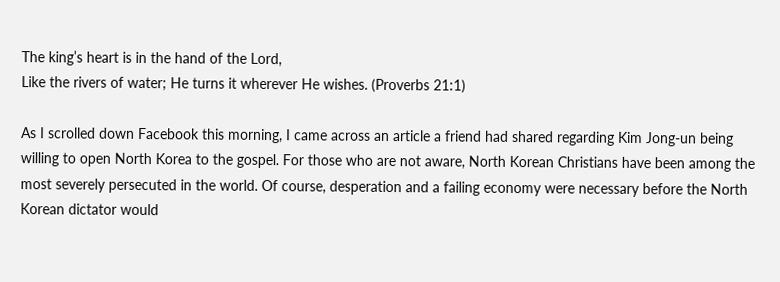The king’s heart is in the hand of the Lord,
Like the rivers of water; He turns it wherever He wishes. (Proverbs 21:1)

As I scrolled down Facebook this morning, I came across an article a friend had shared regarding Kim Jong-un being willing to open North Korea to the gospel. For those who are not aware, North Korean Christians have been among the most severely persecuted in the world. Of course, desperation and a failing economy were necessary before the North Korean dictator would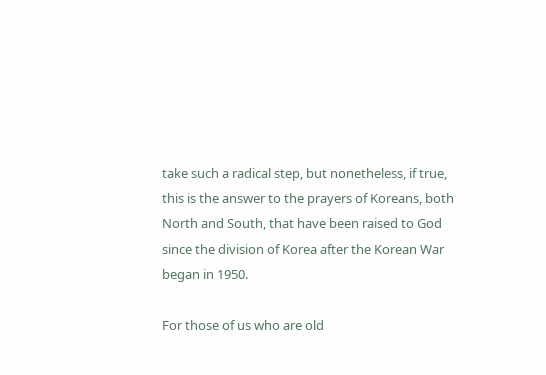take such a radical step, but nonetheless, if true, this is the answer to the prayers of Koreans, both North and South, that have been raised to God since the division of Korea after the Korean War began in 1950.

For those of us who are old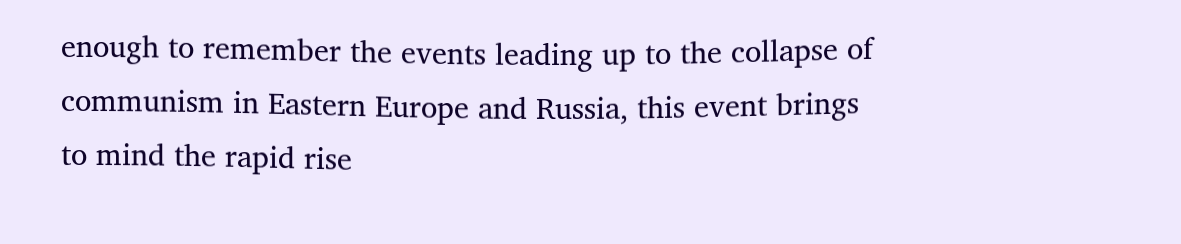enough to remember the events leading up to the collapse of communism in Eastern Europe and Russia, this event brings to mind the rapid rise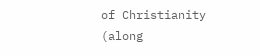of Christianity (along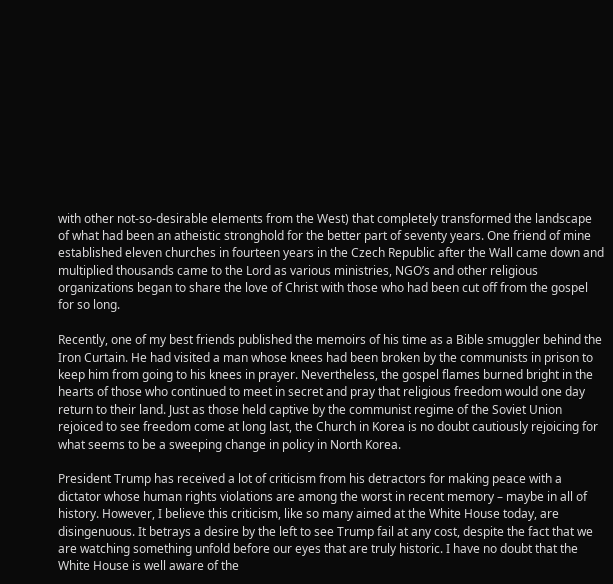with other not-so-desirable elements from the West) that completely transformed the landscape of what had been an atheistic stronghold for the better part of seventy years. One friend of mine established eleven churches in fourteen years in the Czech Republic after the Wall came down and multiplied thousands came to the Lord as various ministries, NGO’s and other religious organizations began to share the love of Christ with those who had been cut off from the gospel for so long.

Recently, one of my best friends published the memoirs of his time as a Bible smuggler behind the Iron Curtain. He had visited a man whose knees had been broken by the communists in prison to keep him from going to his knees in prayer. Nevertheless, the gospel flames burned bright in the hearts of those who continued to meet in secret and pray that religious freedom would one day return to their land. Just as those held captive by the communist regime of the Soviet Union rejoiced to see freedom come at long last, the Church in Korea is no doubt cautiously rejoicing for what seems to be a sweeping change in policy in North Korea.

President Trump has received a lot of criticism from his detractors for making peace with a dictator whose human rights violations are among the worst in recent memory – maybe in all of history. However, I believe this criticism, like so many aimed at the White House today, are disingenuous. It betrays a desire by the left to see Trump fail at any cost, despite the fact that we are watching something unfold before our eyes that are truly historic. I have no doubt that the White House is well aware of the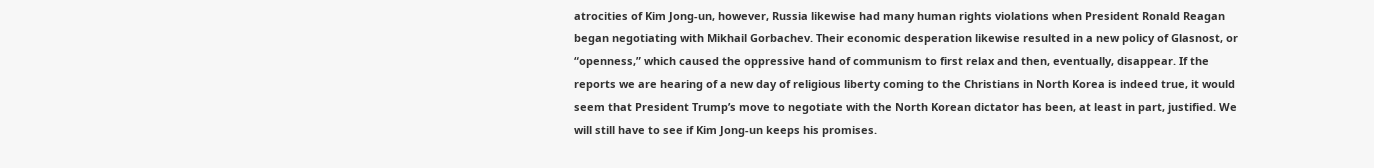atrocities of Kim Jong-un, however, Russia likewise had many human rights violations when President Ronald Reagan began negotiating with Mikhail Gorbachev. Their economic desperation likewise resulted in a new policy of Glasnost, or “openness,” which caused the oppressive hand of communism to first relax and then, eventually, disappear. If the reports we are hearing of a new day of religious liberty coming to the Christians in North Korea is indeed true, it would seem that President Trump’s move to negotiate with the North Korean dictator has been, at least in part, justified. We will still have to see if Kim Jong-un keeps his promises.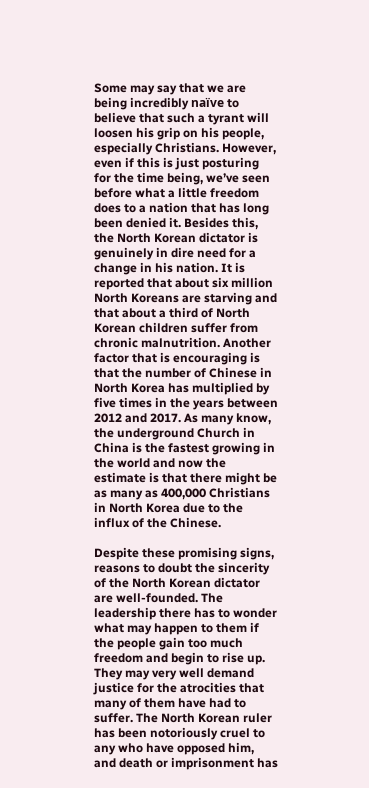Some may say that we are being incredibly naïve to believe that such a tyrant will loosen his grip on his people, especially Christians. However, even if this is just posturing for the time being, we’ve seen before what a little freedom does to a nation that has long been denied it. Besides this, the North Korean dictator is genuinely in dire need for a change in his nation. It is reported that about six million North Koreans are starving and that about a third of North Korean children suffer from chronic malnutrition. Another factor that is encouraging is that the number of Chinese in North Korea has multiplied by five times in the years between 2012 and 2017. As many know, the underground Church in China is the fastest growing in the world and now the estimate is that there might be as many as 400,000 Christians in North Korea due to the influx of the Chinese.

Despite these promising signs, reasons to doubt the sincerity of the North Korean dictator are well-founded. The leadership there has to wonder what may happen to them if the people gain too much freedom and begin to rise up. They may very well demand justice for the atrocities that many of them have had to suffer. The North Korean ruler has been notoriously cruel to any who have opposed him, and death or imprisonment has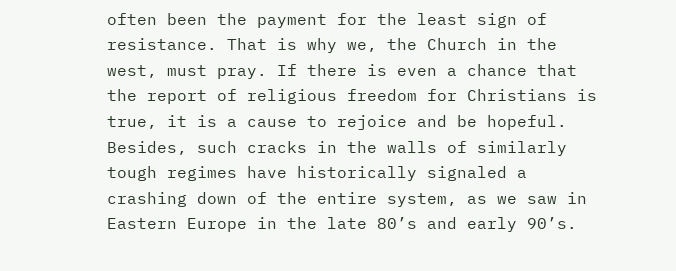often been the payment for the least sign of resistance. That is why we, the Church in the west, must pray. If there is even a chance that the report of religious freedom for Christians is true, it is a cause to rejoice and be hopeful. Besides, such cracks in the walls of similarly tough regimes have historically signaled a crashing down of the entire system, as we saw in Eastern Europe in the late 80’s and early 90’s.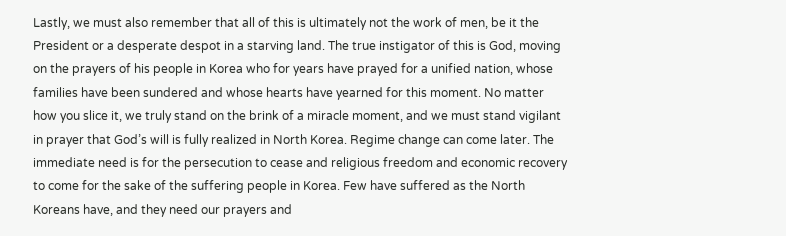Lastly, we must also remember that all of this is ultimately not the work of men, be it the President or a desperate despot in a starving land. The true instigator of this is God, moving on the prayers of his people in Korea who for years have prayed for a unified nation, whose families have been sundered and whose hearts have yearned for this moment. No matter how you slice it, we truly stand on the brink of a miracle moment, and we must stand vigilant in prayer that God’s will is fully realized in North Korea. Regime change can come later. The immediate need is for the persecution to cease and religious freedom and economic recovery to come for the sake of the suffering people in Korea. Few have suffered as the North Koreans have, and they need our prayers and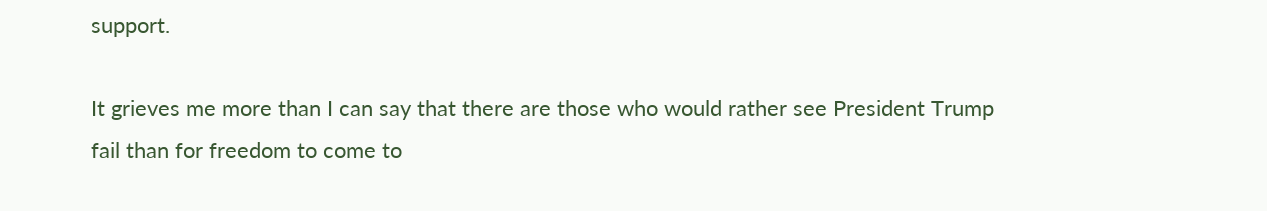support.

It grieves me more than I can say that there are those who would rather see President Trump fail than for freedom to come to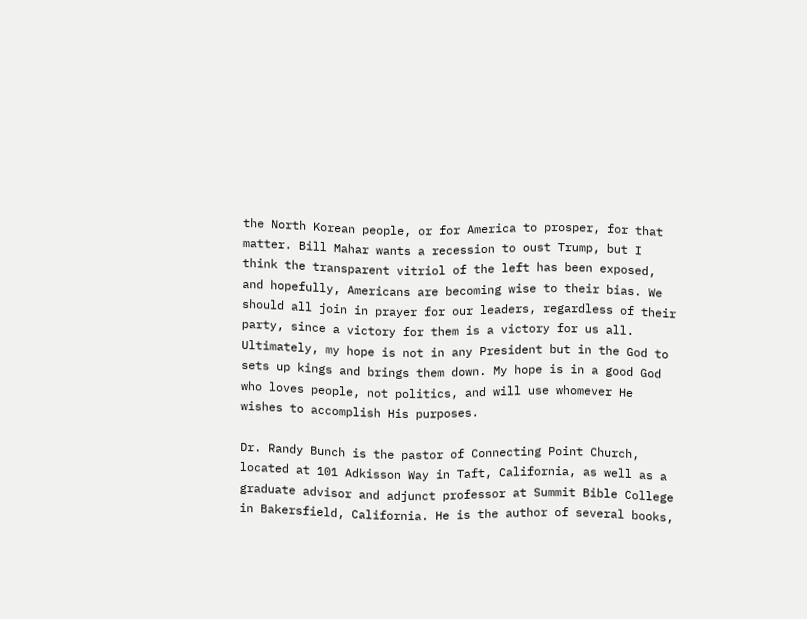the North Korean people, or for America to prosper, for that matter. Bill Mahar wants a recession to oust Trump, but I think the transparent vitriol of the left has been exposed, and hopefully, Americans are becoming wise to their bias. We should all join in prayer for our leaders, regardless of their party, since a victory for them is a victory for us all. Ultimately, my hope is not in any President but in the God to sets up kings and brings them down. My hope is in a good God who loves people, not politics, and will use whomever He wishes to accomplish His purposes.

Dr. Randy Bunch is the pastor of Connecting Point Church, located at 101 Adkisson Way in Taft, California, as well as a graduate advisor and adjunct professor at Summit Bible College in Bakersfield, California. He is the author of several books,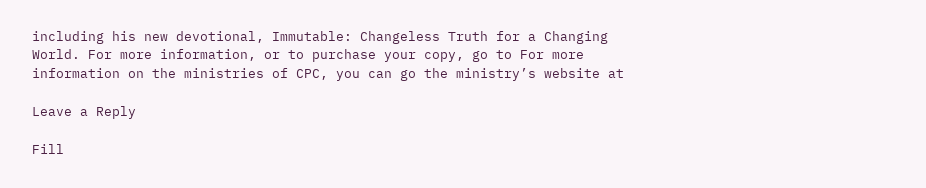including his new devotional, Immutable: Changeless Truth for a Changing World. For more information, or to purchase your copy, go to For more information on the ministries of CPC, you can go the ministry’s website at

Leave a Reply

Fill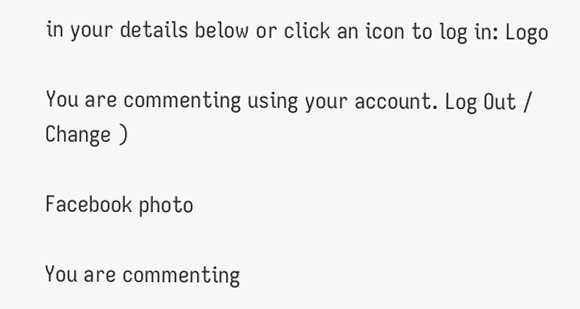in your details below or click an icon to log in: Logo

You are commenting using your account. Log Out /  Change )

Facebook photo

You are commenting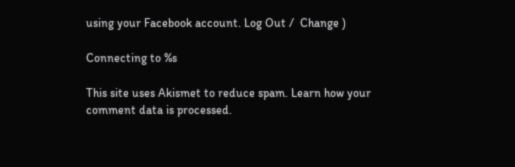using your Facebook account. Log Out /  Change )

Connecting to %s

This site uses Akismet to reduce spam. Learn how your comment data is processed.